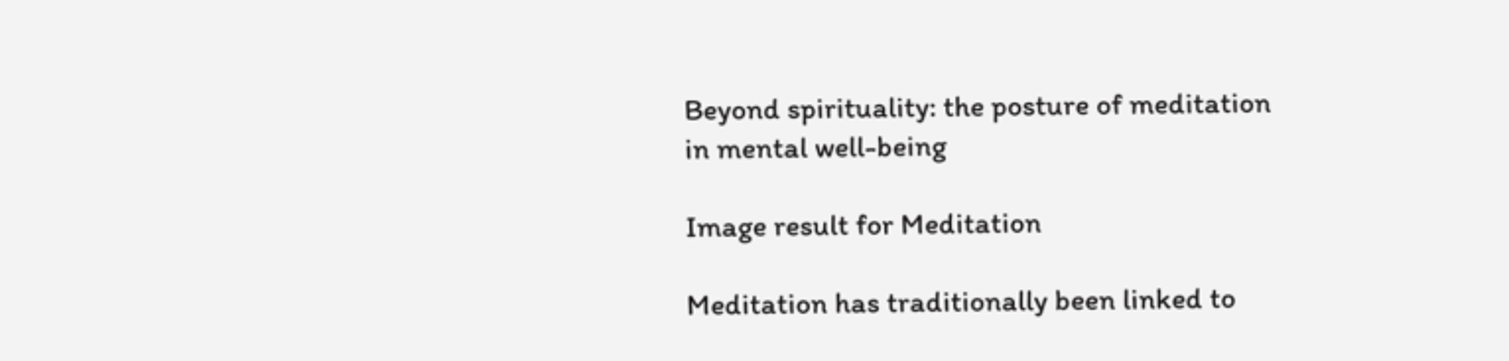Beyond spirituality: the posture of meditation in mental well-being

Image result for Meditation

Meditation has traditionally been linked to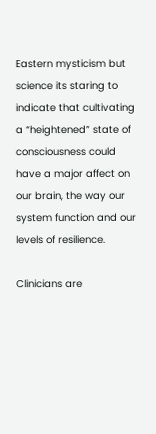Eastern mysticism but science its staring to indicate that cultivating a “heightened” state of consciousness could have a major affect on our brain, the way our system function and our levels of resilience.

Clinicians are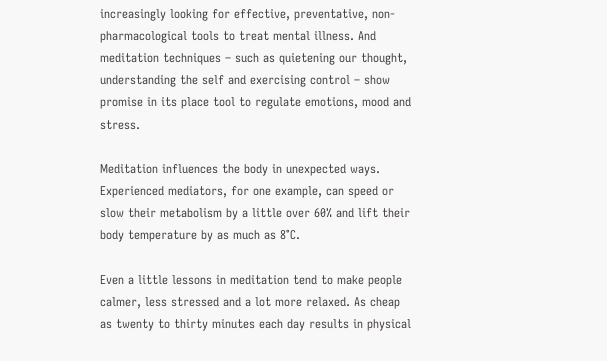increasingly looking for effective, preventative, non-pharmacological tools to treat mental illness. And meditation techniques – such as quietening our thought, understanding the self and exercising control – show promise in its place tool to regulate emotions, mood and stress.

Meditation influences the body in unexpected ways. Experienced mediators, for one example, can speed or slow their metabolism by a little over 60% and lift their body temperature by as much as 8°C.

Even a little lessons in meditation tend to make people calmer, less stressed and a lot more relaxed. As cheap as twenty to thirty minutes each day results in physical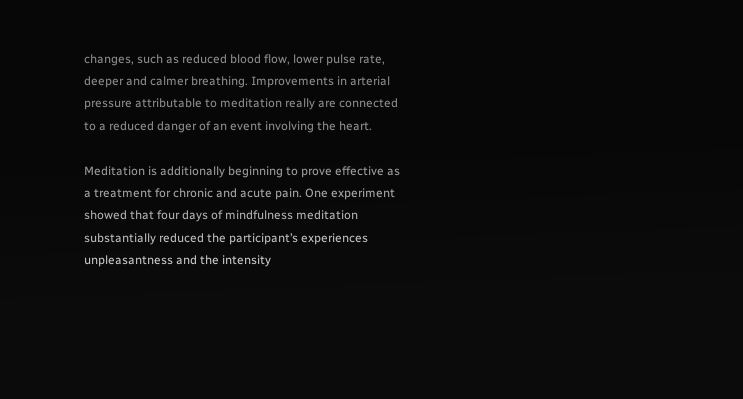changes, such as reduced blood flow, lower pulse rate, deeper and calmer breathing. Improvements in arterial pressure attributable to meditation really are connected to a reduced danger of an event involving the heart.

Meditation is additionally beginning to prove effective as a treatment for chronic and acute pain. One experiment showed that four days of mindfulness meditation substantially reduced the participant’s experiences unpleasantness and the intensity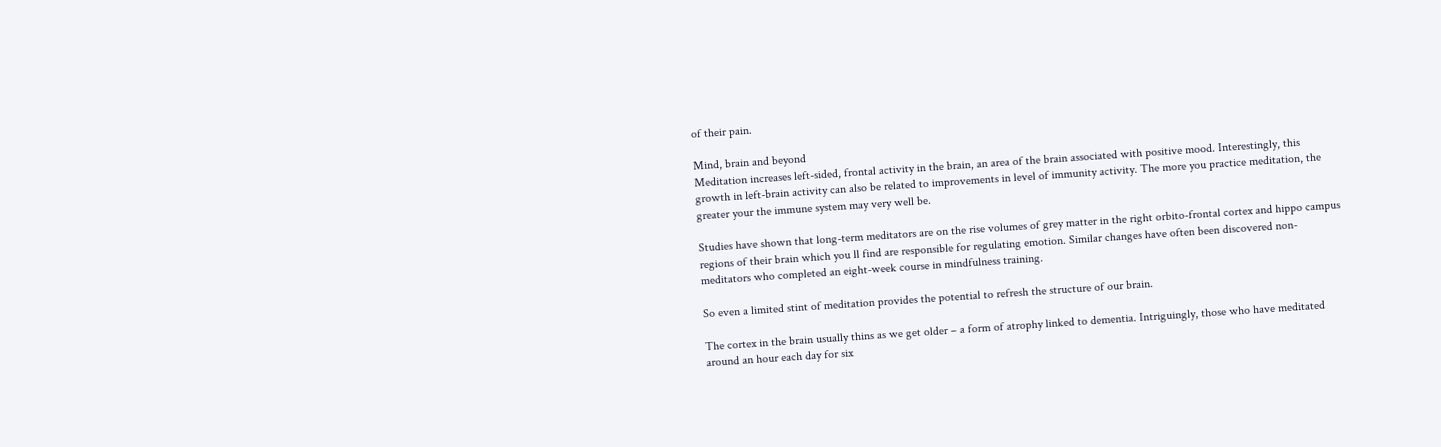of their pain.

Mind, brain and beyond
Meditation increases left-sided, frontal activity in the brain, an area of the brain associated with positive mood. Interestingly, this growth in left-brain activity can also be related to improvements in level of immunity activity. The more you practice meditation, the greater your the immune system may very well be.

Studies have shown that long-term meditators are on the rise volumes of grey matter in the right orbito-frontal cortex and hippo campus regions of their brain which you ll find are responsible for regulating emotion. Similar changes have often been discovered non-meditators who completed an eight-week course in mindfulness training.

So even a limited stint of meditation provides the potential to refresh the structure of our brain.

The cortex in the brain usually thins as we get older – a form of atrophy linked to dementia. Intriguingly, those who have meditated around an hour each day for six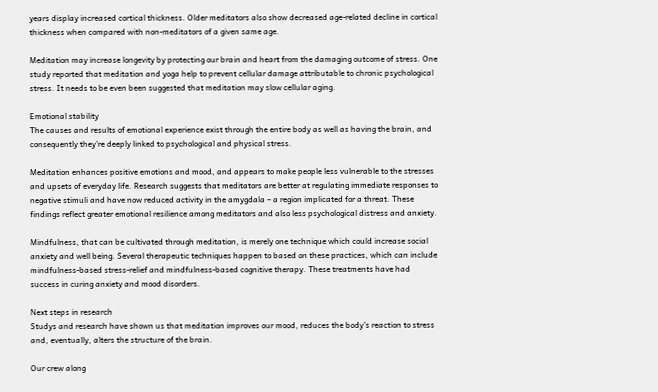years display increased cortical thickness. Older meditators also show decreased age-related decline in cortical thickness when compared with non-meditators of a given same age.

Meditation may increase longevity by protecting our brain and heart from the damaging outcome of stress. One study reported that meditation and yoga help to prevent cellular damage attributable to chronic psychological stress. It needs to be even been suggested that meditation may slow cellular aging.

Emotional stability
The causes and results of emotional experience exist through the entire body as well as having the brain, and consequently they’re deeply linked to psychological and physical stress.

Meditation enhances positive emotions and mood, and appears to make people less vulnerable to the stresses and upsets of everyday life. Research suggests that meditators are better at regulating immediate responses to negative stimuli and have now reduced activity in the amygdala – a region implicated for a threat. These findings reflect greater emotional resilience among meditators and also less psychological distress and anxiety.

Mindfulness, that can be cultivated through meditation, is merely one technique which could increase social anxiety and well being. Several therapeutic techniques happen to based on these practices, which can include mindfulness-based stress-relief and mindfulness-based cognitive therapy. These treatments have had success in curing anxiety and mood disorders.

Next steps in research
Studys and research have shown us that meditation improves our mood, reduces the body’s reaction to stress and, eventually, alters the structure of the brain.

Our crew along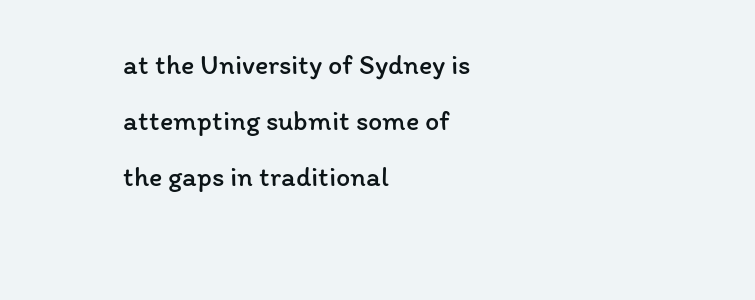at the University of Sydney is attempting submit some of the gaps in traditional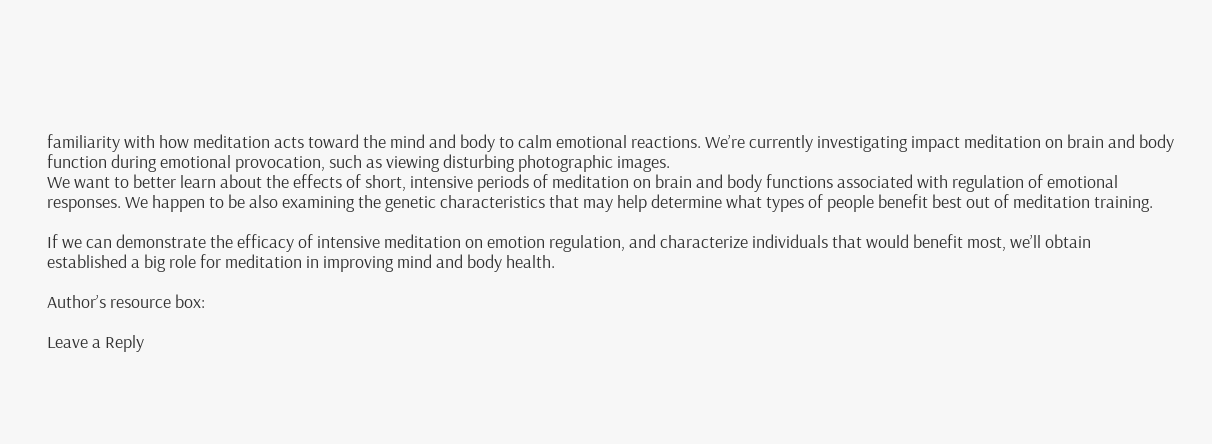familiarity with how meditation acts toward the mind and body to calm emotional reactions. We’re currently investigating impact meditation on brain and body function during emotional provocation, such as viewing disturbing photographic images.
We want to better learn about the effects of short, intensive periods of meditation on brain and body functions associated with regulation of emotional responses. We happen to be also examining the genetic characteristics that may help determine what types of people benefit best out of meditation training.

If we can demonstrate the efficacy of intensive meditation on emotion regulation, and characterize individuals that would benefit most, we’ll obtain established a big role for meditation in improving mind and body health.

Author’s resource box:

Leave a Reply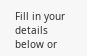Fill in your details below or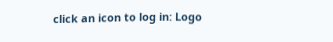click an icon to log in: Logo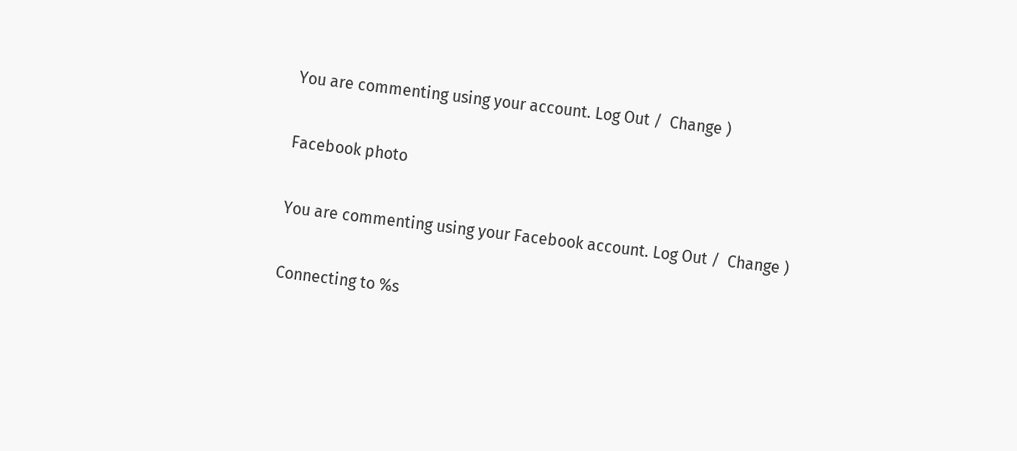You are commenting using your account. Log Out /  Change )

Facebook photo

You are commenting using your Facebook account. Log Out /  Change )

Connecting to %s